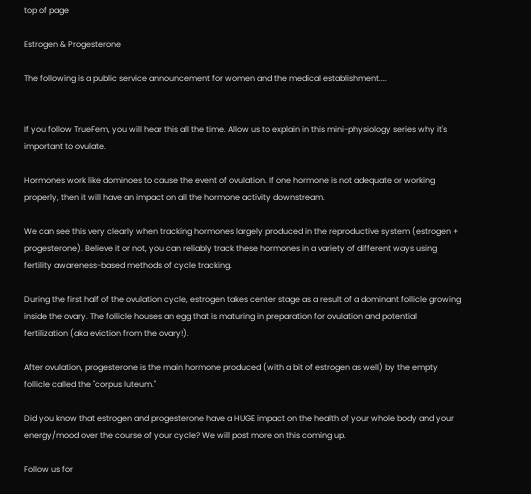top of page

Estrogen & Progesterone

The following is a public service announcement for women and the medical establishment....


If you follow TrueFem, you will hear this all the time. Allow us to explain in this mini-physiology series why it's important to ovulate.

Hormones work like dominoes to cause the event of ovulation. If one hormone is not adequate or working properly, then it will have an impact on all the hormone activity downstream.

We can see this very clearly when tracking hormones largely produced in the reproductive system (estrogen + progesterone). Believe it or not, you can reliably track these hormones in a variety of different ways using fertility awareness-based methods of cycle tracking.

During the first half of the ovulation cycle, estrogen takes center stage as a result of a dominant follicle growing inside the ovary. The follicle houses an egg that is maturing in preparation for ovulation and potential fertilization (aka eviction from the ovary!).

After ovulation, progesterone is the main hormone produced (with a bit of estrogen as well) by the empty follicle called the "corpus luteum."

Did you know that estrogen and progesterone have a HUGE impact on the health of your whole body and your energy/mood over the course of your cycle? We will post more on this coming up.

Follow us for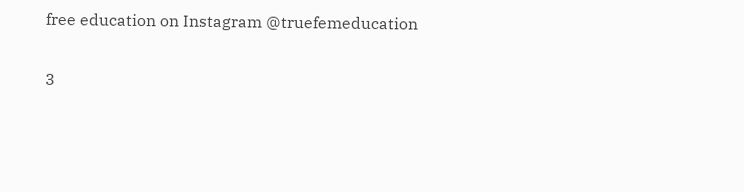free education on Instagram @truefemeducation

3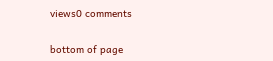views0 comments


bottom of page